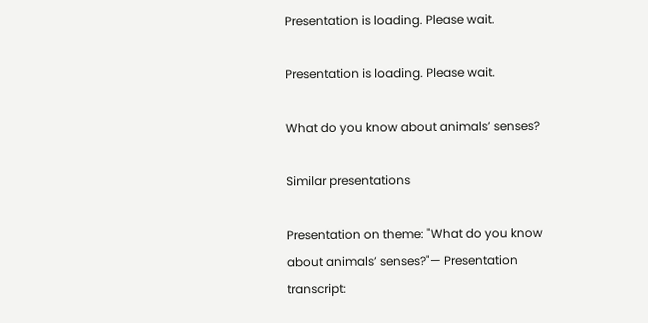Presentation is loading. Please wait.

Presentation is loading. Please wait.

What do you know about animals’ senses?

Similar presentations

Presentation on theme: "What do you know about animals’ senses?"— Presentation transcript: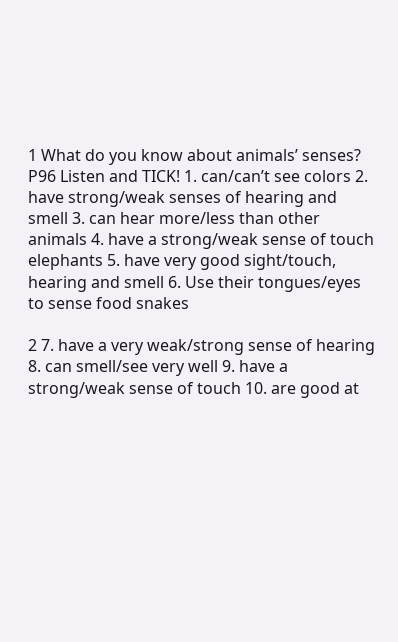1 What do you know about animals’ senses?
P96 Listen and TICK! 1. can/can’t see colors 2. have strong/weak senses of hearing and smell 3. can hear more/less than other animals 4. have a strong/weak sense of touch elephants 5. have very good sight/touch, hearing and smell 6. Use their tongues/eyes to sense food snakes

2 7. have a very weak/strong sense of hearing
8. can smell/see very well 9. have a strong/weak sense of touch 10. are good at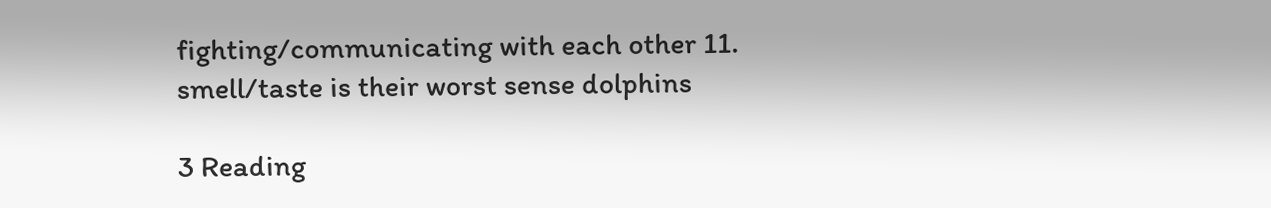fighting/communicating with each other 11. smell/taste is their worst sense dolphins

3 Reading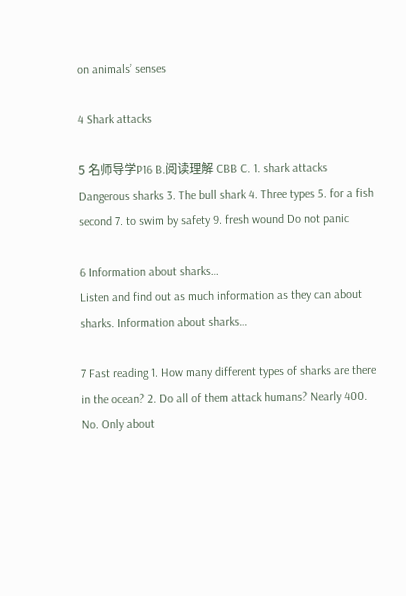on animals’ senses

4 Shark attacks

5 名师导学P16 B.阅读理解 CBB C. 1. shark attacks Dangerous sharks 3. The bull shark 4. Three types 5. for a fish second 7. to swim by safety 9. fresh wound Do not panic

6 Information about sharks…
Listen and find out as much information as they can about sharks. Information about sharks…

7 Fast reading 1. How many different types of sharks are there in the ocean? 2. Do all of them attack humans? Nearly 400. No. Only about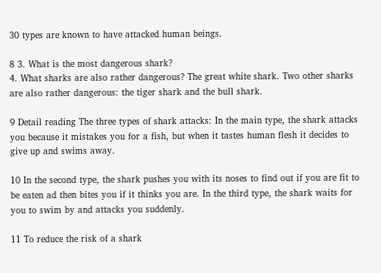30 types are known to have attacked human beings.

8 3. What is the most dangerous shark?
4. What sharks are also rather dangerous? The great white shark. Two other sharks are also rather dangerous: the tiger shark and the bull shark.

9 Detail reading The three types of shark attacks: In the main type, the shark attacks you because it mistakes you for a fish, but when it tastes human flesh it decides to give up and swims away.

10 In the second type, the shark pushes you with its noses to find out if you are fit to be eaten ad then bites you if it thinks you are. In the third type, the shark waits for you to swim by and attacks you suddenly.

11 To reduce the risk of a shark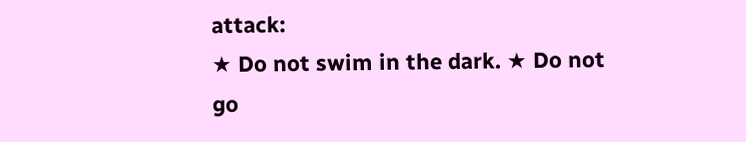attack:
★ Do not swim in the dark. ★ Do not go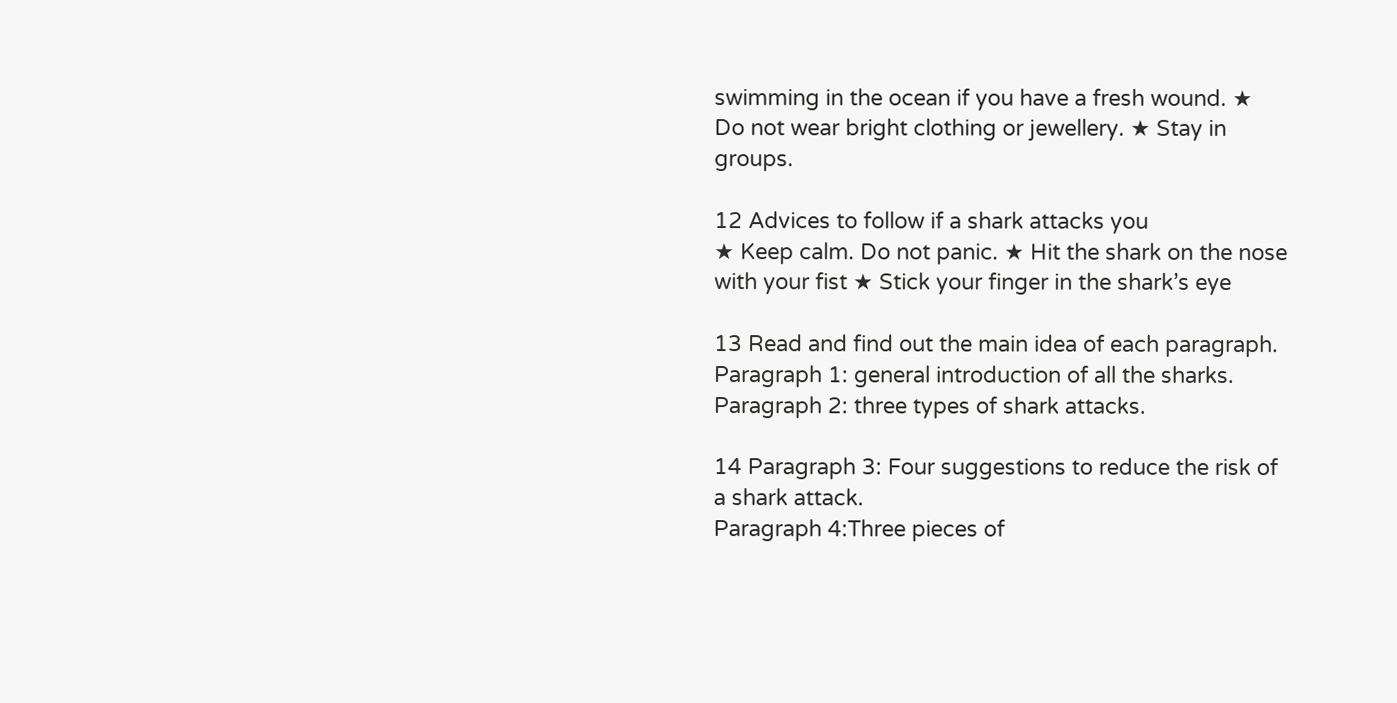swimming in the ocean if you have a fresh wound. ★ Do not wear bright clothing or jewellery. ★ Stay in groups.

12 Advices to follow if a shark attacks you
★ Keep calm. Do not panic. ★ Hit the shark on the nose with your fist ★ Stick your finger in the shark’s eye

13 Read and find out the main idea of each paragraph.
Paragraph 1: general introduction of all the sharks. Paragraph 2: three types of shark attacks.

14 Paragraph 3: Four suggestions to reduce the risk of a shark attack.
Paragraph 4:Three pieces of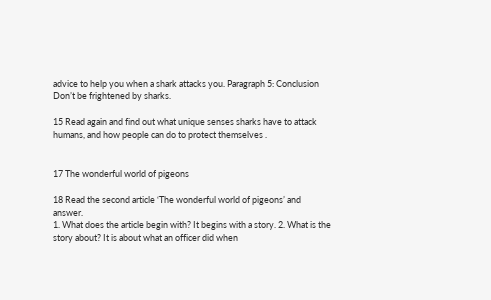advice to help you when a shark attacks you. Paragraph 5: Conclusion Don’t be frightened by sharks.

15 Read again and find out what unique senses sharks have to attack humans, and how people can do to protect themselves .


17 The wonderful world of pigeons

18 Read the second article ‘The wonderful world of pigeons’ and answer.
1. What does the article begin with? It begins with a story. 2. What is the story about? It is about what an officer did when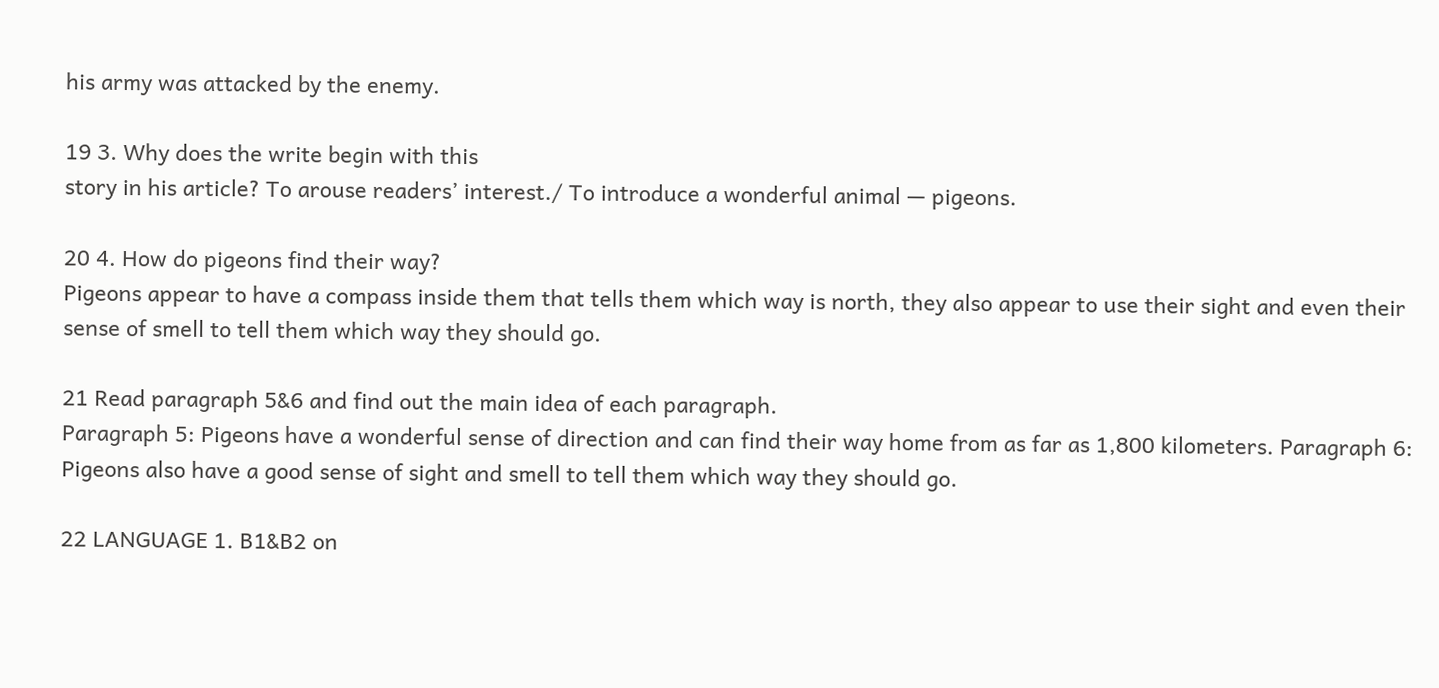his army was attacked by the enemy.

19 3. Why does the write begin with this
story in his article? To arouse readers’ interest./ To introduce a wonderful animal — pigeons.

20 4. How do pigeons find their way?
Pigeons appear to have a compass inside them that tells them which way is north, they also appear to use their sight and even their sense of smell to tell them which way they should go.

21 Read paragraph 5&6 and find out the main idea of each paragraph.
Paragraph 5: Pigeons have a wonderful sense of direction and can find their way home from as far as 1,800 kilometers. Paragraph 6: Pigeons also have a good sense of sight and smell to tell them which way they should go.

22 LANGUAGE 1. B1&B2 on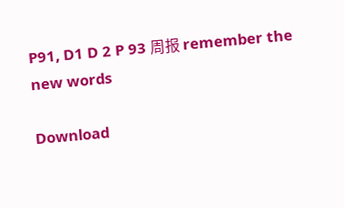P91, D1 D 2 P 93 周报 remember the new words

Download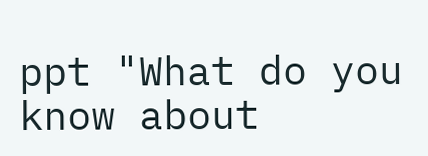ppt "What do you know about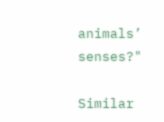animals’ senses?"

Similar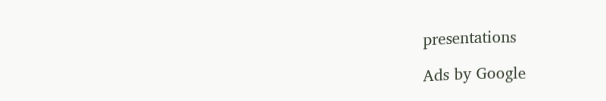presentations

Ads by Google